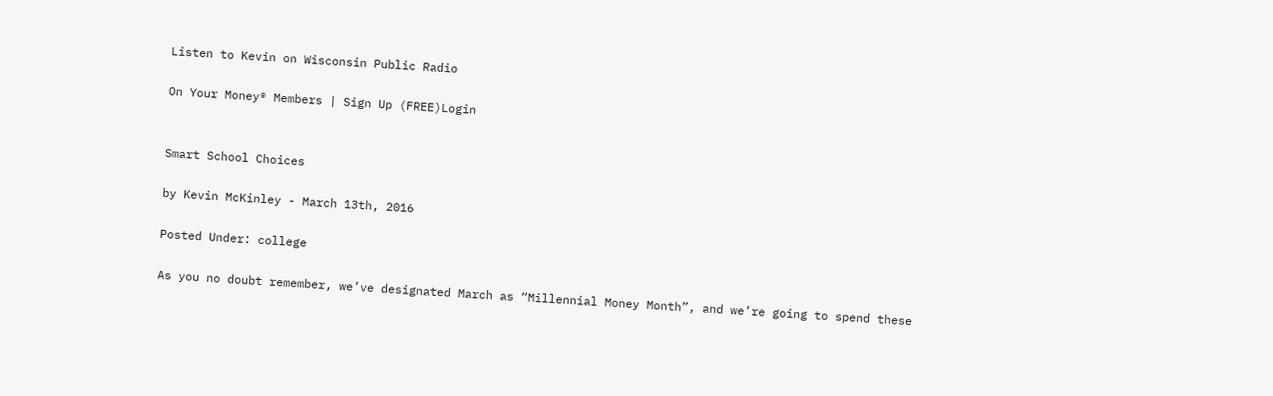Listen to Kevin on Wisconsin Public Radio

On Your Money® Members | Sign Up (FREE)Login


Smart School Choices

by Kevin McKinley - March 13th, 2016

Posted Under: college

As you no doubt remember, we’ve designated March as “Millennial Money Month”, and we’re going to spend these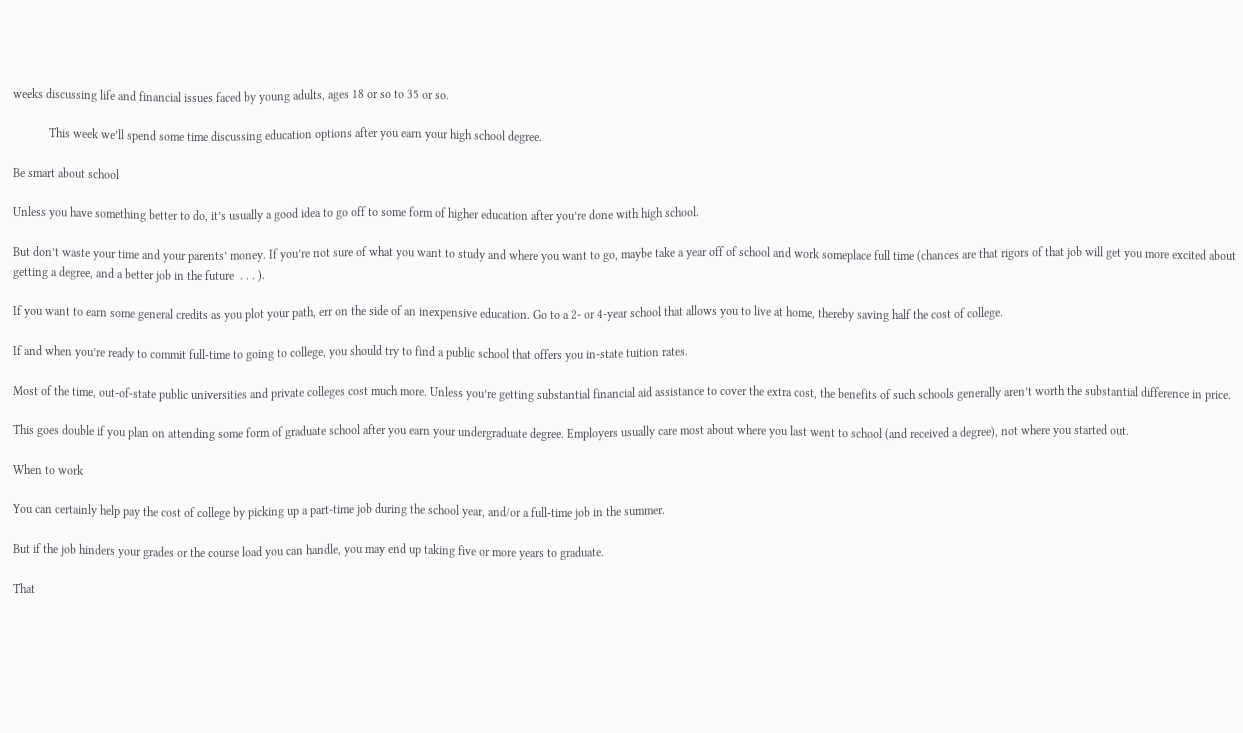weeks discussing life and financial issues faced by young adults, ages 18 or so to 35 or so.

            This week we’ll spend some time discussing education options after you earn your high school degree.

Be smart about school

Unless you have something better to do, it’s usually a good idea to go off to some form of higher education after you’re done with high school.

But don’t waste your time and your parents’ money. If you’re not sure of what you want to study and where you want to go, maybe take a year off of school and work someplace full time (chances are that rigors of that job will get you more excited about getting a degree, and a better job in the future  . . . ).

If you want to earn some general credits as you plot your path, err on the side of an inexpensive education. Go to a 2- or 4-year school that allows you to live at home, thereby saving half the cost of college.

If and when you’re ready to commit full-time to going to college, you should try to find a public school that offers you in-state tuition rates.

Most of the time, out-of-state public universities and private colleges cost much more. Unless you’re getting substantial financial aid assistance to cover the extra cost, the benefits of such schools generally aren’t worth the substantial difference in price.

This goes double if you plan on attending some form of graduate school after you earn your undergraduate degree. Employers usually care most about where you last went to school (and received a degree), not where you started out.

When to work

You can certainly help pay the cost of college by picking up a part-time job during the school year, and/or a full-time job in the summer.

But if the job hinders your grades or the course load you can handle, you may end up taking five or more years to graduate.

That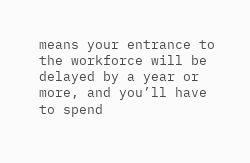means your entrance to the workforce will be delayed by a year or more, and you’ll have to spend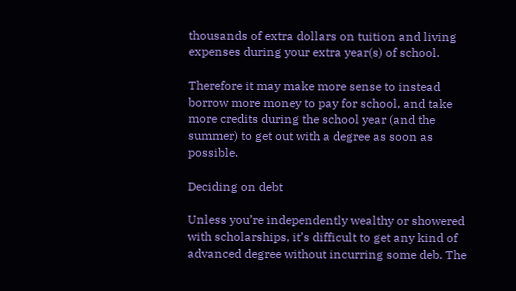thousands of extra dollars on tuition and living expenses during your extra year(s) of school.

Therefore it may make more sense to instead borrow more money to pay for school, and take more credits during the school year (and the summer) to get out with a degree as soon as possible.

Deciding on debt

Unless you’re independently wealthy or showered with scholarships, it’s difficult to get any kind of advanced degree without incurring some deb. The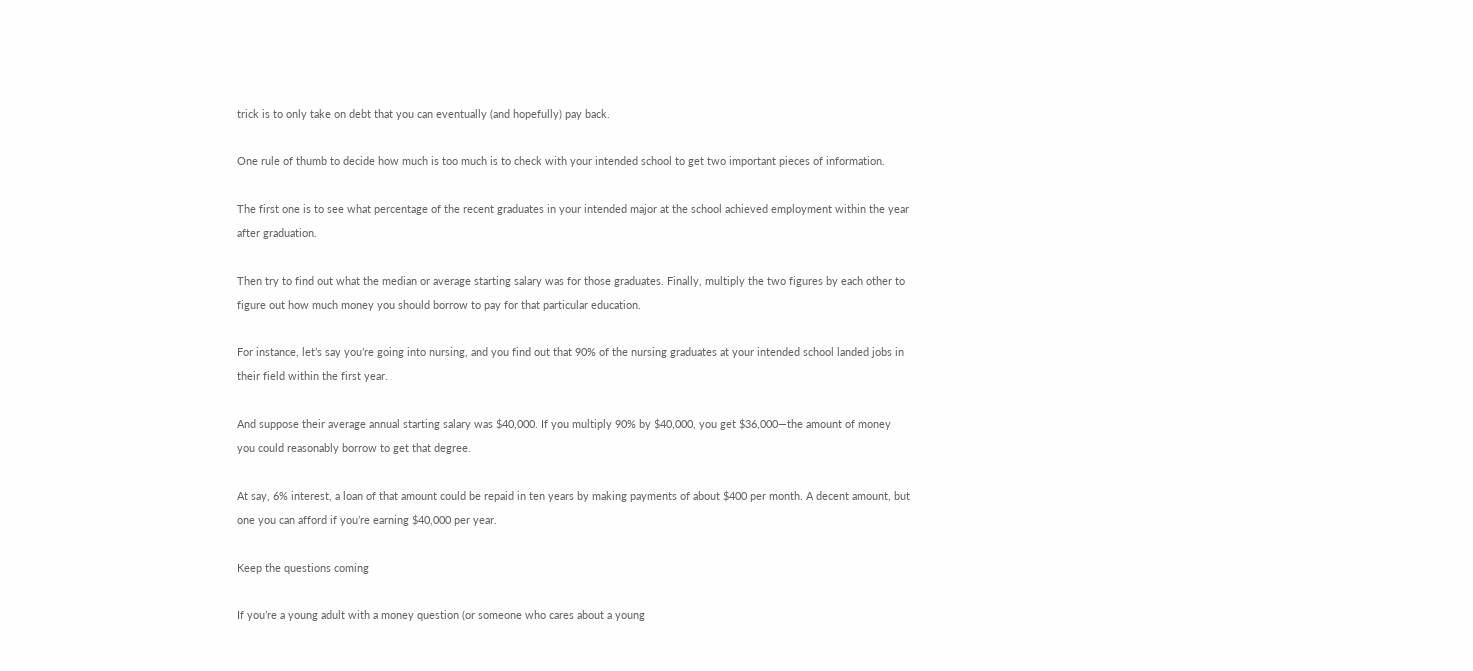trick is to only take on debt that you can eventually (and hopefully) pay back.

One rule of thumb to decide how much is too much is to check with your intended school to get two important pieces of information.

The first one is to see what percentage of the recent graduates in your intended major at the school achieved employment within the year after graduation.

Then try to find out what the median or average starting salary was for those graduates. Finally, multiply the two figures by each other to figure out how much money you should borrow to pay for that particular education.

For instance, let’s say you’re going into nursing, and you find out that 90% of the nursing graduates at your intended school landed jobs in their field within the first year.

And suppose their average annual starting salary was $40,000. If you multiply 90% by $40,000, you get $36,000—the amount of money you could reasonably borrow to get that degree.

At say, 6% interest, a loan of that amount could be repaid in ten years by making payments of about $400 per month. A decent amount, but one you can afford if you’re earning $40,000 per year.

Keep the questions coming

If you’re a young adult with a money question (or someone who cares about a young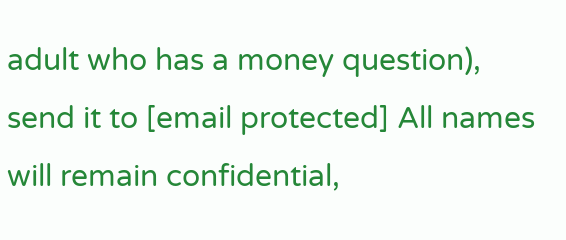adult who has a money question), send it to [email protected] All names will remain confidential,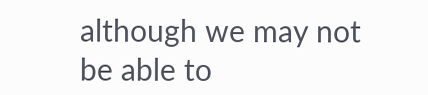although we may not be able to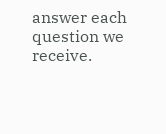answer each question we receive.